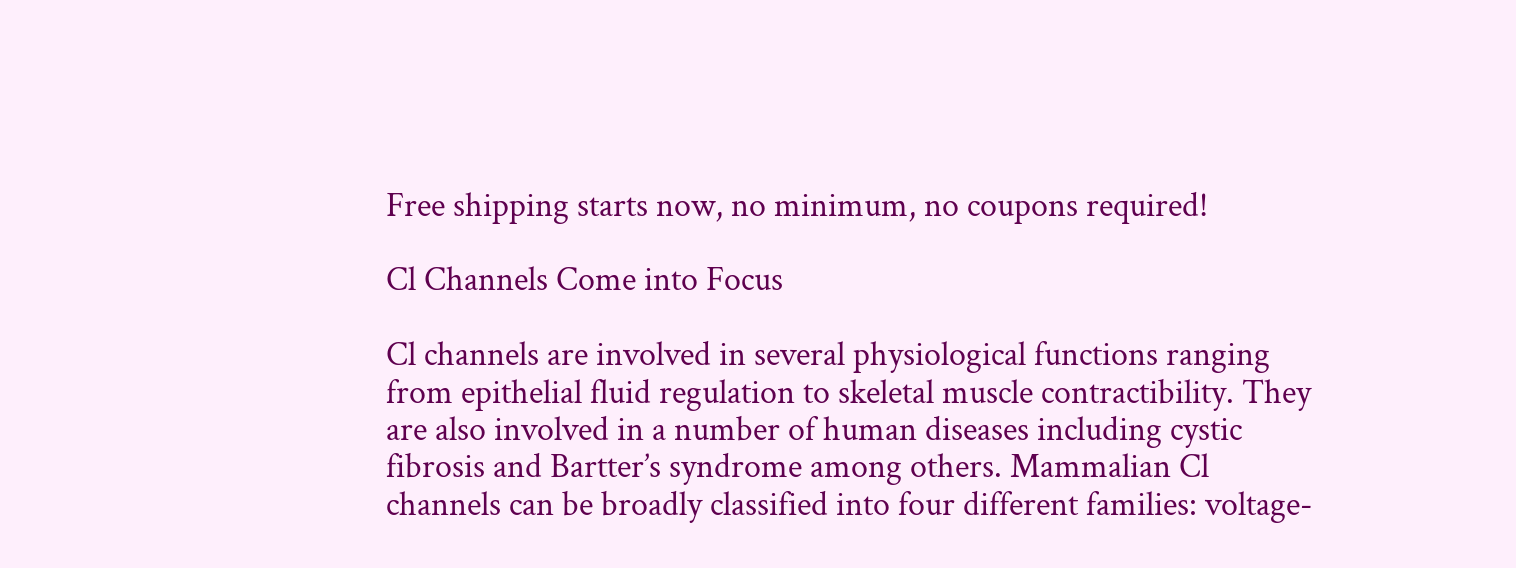Free shipping starts now, no minimum, no coupons required!

Cl Channels Come into Focus

Cl channels are involved in several physiological functions ranging from epithelial fluid regulation to skeletal muscle contractibility. They are also involved in a number of human diseases including cystic fibrosis and Bartter’s syndrome among others. Mammalian Cl channels can be broadly classified into four different families: voltage-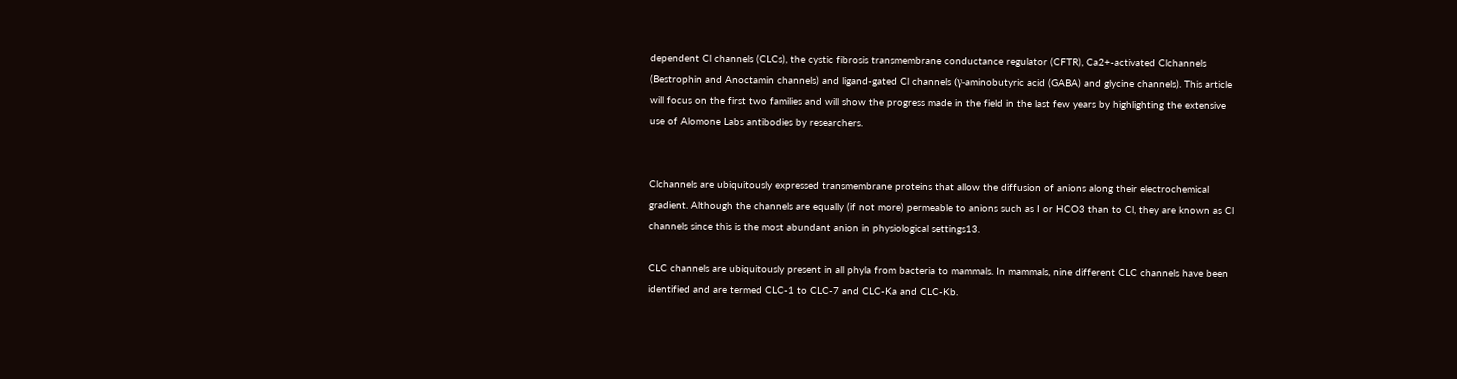dependent Cl channels (CLCs), the cystic fibrosis transmembrane conductance regulator (CFTR), Ca2+-activated Clchannels (Bestrophin and Anoctamin channels) and ligand-gated Cl channels (γ-aminobutyric acid (GABA) and glycine channels). This article will focus on the first two families and will show the progress made in the field in the last few years by highlighting the extensive use of Alomone Labs antibodies by researchers.


Clchannels are ubiquitously expressed transmembrane proteins that allow the diffusion of anions along their electrochemical gradient. Although the channels are equally (if not more) permeable to anions such as I or HCO3 than to Cl, they are known as Cl channels since this is the most abundant anion in physiological settings13.

CLC channels are ubiquitously present in all phyla from bacteria to mammals. In mammals, nine different CLC channels have been identified and are termed CLC-1 to CLC-7 and CLC-Ka and CLC-Kb.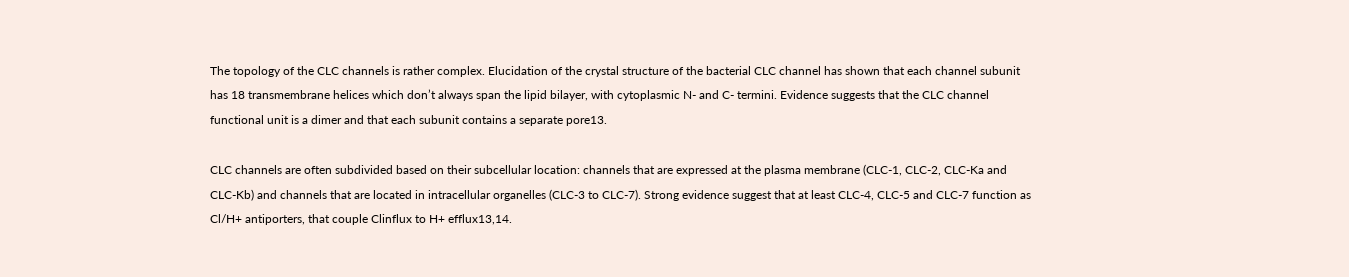The topology of the CLC channels is rather complex. Elucidation of the crystal structure of the bacterial CLC channel has shown that each channel subunit has 18 transmembrane helices which don’t always span the lipid bilayer, with cytoplasmic N- and C- termini. Evidence suggests that the CLC channel functional unit is a dimer and that each subunit contains a separate pore13.

CLC channels are often subdivided based on their subcellular location: channels that are expressed at the plasma membrane (CLC-1, CLC-2, CLC-Ka and CLC-Kb) and channels that are located in intracellular organelles (CLC-3 to CLC-7). Strong evidence suggest that at least CLC-4, CLC-5 and CLC-7 function as Cl/H+ antiporters, that couple Clinflux to H+ efflux13,14.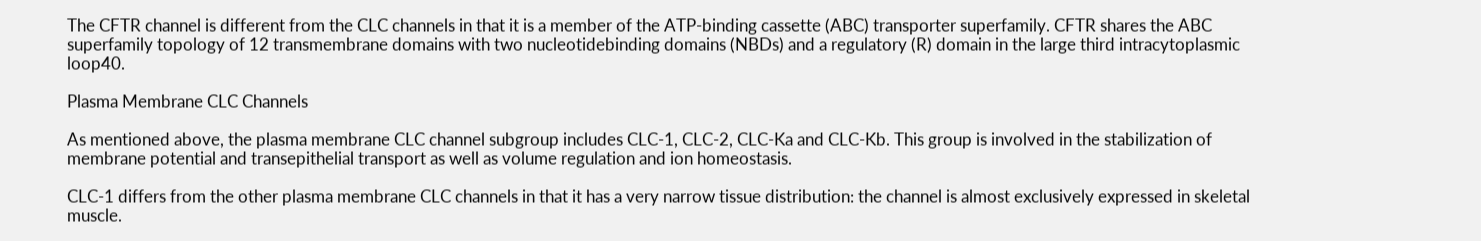The CFTR channel is different from the CLC channels in that it is a member of the ATP-binding cassette (ABC) transporter superfamily. CFTR shares the ABC superfamily topology of 12 transmembrane domains with two nucleotidebinding domains (NBDs) and a regulatory (R) domain in the large third intracytoplasmic loop40.

Plasma Membrane CLC Channels

As mentioned above, the plasma membrane CLC channel subgroup includes CLC-1, CLC-2, CLC-Ka and CLC-Kb. This group is involved in the stabilization of membrane potential and transepithelial transport as well as volume regulation and ion homeostasis.

CLC-1 differs from the other plasma membrane CLC channels in that it has a very narrow tissue distribution: the channel is almost exclusively expressed in skeletal muscle.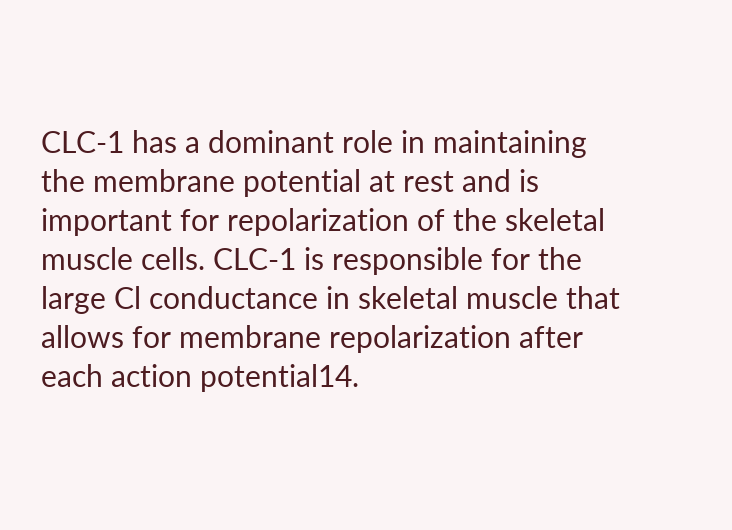CLC-1 has a dominant role in maintaining the membrane potential at rest and is important for repolarization of the skeletal muscle cells. CLC-1 is responsible for the large Cl conductance in skeletal muscle that allows for membrane repolarization after each action potential14.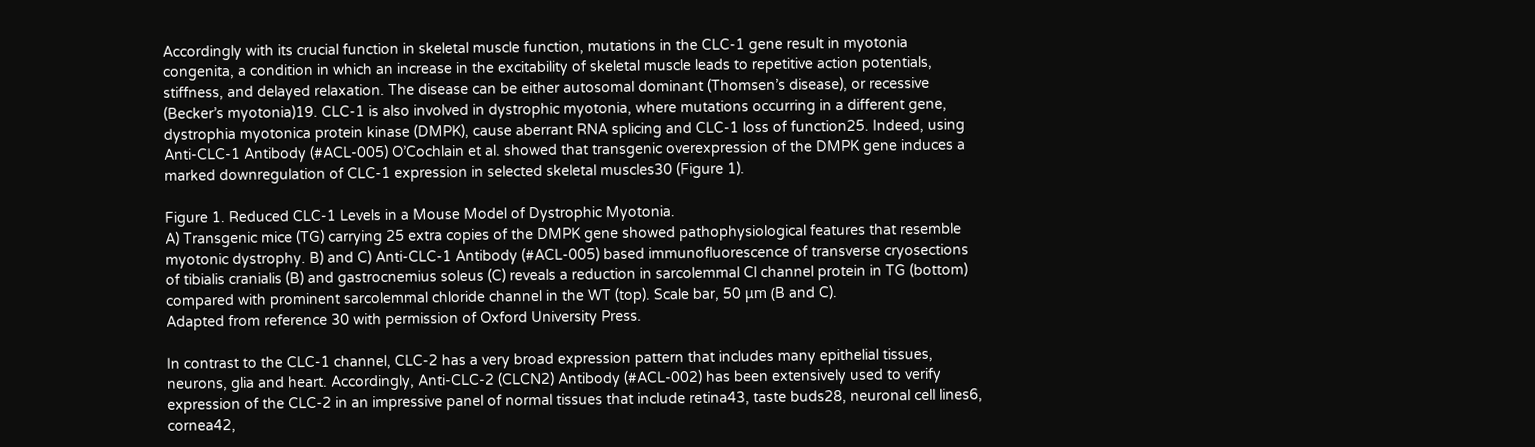Accordingly with its crucial function in skeletal muscle function, mutations in the CLC-1 gene result in myotonia congenita, a condition in which an increase in the excitability of skeletal muscle leads to repetitive action potentials, stiffness, and delayed relaxation. The disease can be either autosomal dominant (Thomsen’s disease), or recessive (Becker’s myotonia)19. CLC-1 is also involved in dystrophic myotonia, where mutations occurring in a different gene, dystrophia myotonica protein kinase (DMPK), cause aberrant RNA splicing and CLC-1 loss of function25. Indeed, using Anti-CLC-1 Antibody (#ACL-005) O’Cochlain et al. showed that transgenic overexpression of the DMPK gene induces a marked downregulation of CLC-1 expression in selected skeletal muscles30 (Figure 1).

Figure 1. Reduced CLC-1 Levels in a Mouse Model of Dystrophic Myotonia.
A) Transgenic mice (TG) carrying 25 extra copies of the DMPK gene showed pathophysiological features that resemble myotonic dystrophy. B) and C) Anti-CLC-1 Antibody (#ACL-005) based immunofluorescence of transverse cryosections of tibialis cranialis (B) and gastrocnemius soleus (C) reveals a reduction in sarcolemmal Cl channel protein in TG (bottom) compared with prominent sarcolemmal chloride channel in the WT (top). Scale bar, 50 μm (B and C).
Adapted from reference 30 with permission of Oxford University Press.

In contrast to the CLC-1 channel, CLC-2 has a very broad expression pattern that includes many epithelial tissues, neurons, glia and heart. Accordingly, Anti-CLC-2 (CLCN2) Antibody (#ACL-002) has been extensively used to verify expression of the CLC-2 in an impressive panel of normal tissues that include retina43, taste buds28, neuronal cell lines6, cornea42,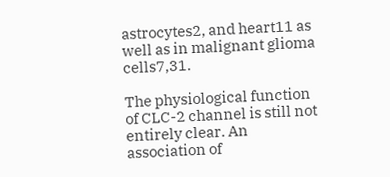astrocytes2, and heart11 as well as in malignant glioma cells7,31.

The physiological function of CLC-2 channel is still not entirely clear. An association of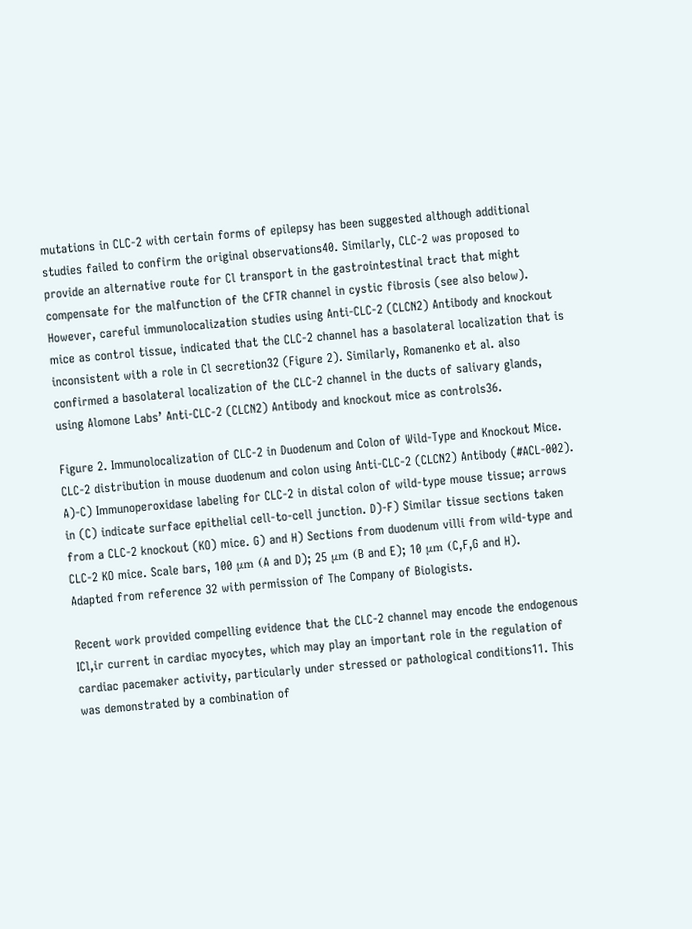mutations in CLC-2 with certain forms of epilepsy has been suggested although additional studies failed to confirm the original observations40. Similarly, CLC-2 was proposed to provide an alternative route for Cl transport in the gastrointestinal tract that might compensate for the malfunction of the CFTR channel in cystic fibrosis (see also below). However, careful immunolocalization studies using Anti-CLC-2 (CLCN2) Antibody and knockout mice as control tissue, indicated that the CLC-2 channel has a basolateral localization that is inconsistent with a role in Cl secretion32 (Figure 2). Similarly, Romanenko et al. also confirmed a basolateral localization of the CLC-2 channel in the ducts of salivary glands, using Alomone Labs’ Anti-CLC-2 (CLCN2) Antibody and knockout mice as controls36.

Figure 2. Immunolocalization of CLC-2 in Duodenum and Colon of Wild-Type and Knockout Mice.
CLC-2 distribution in mouse duodenum and colon using Anti-CLC-2 (CLCN2) Antibody (#ACL-002). A)-C) Immunoperoxidase labeling for CLC-2 in distal colon of wild-type mouse tissue; arrows in (C) indicate surface epithelial cell-to-cell junction. D)-F) Similar tissue sections taken from a CLC-2 knockout (KO) mice. G) and H) Sections from duodenum villi from wild-type and CLC-2 KO mice. Scale bars, 100 μm (A and D); 25 μm (B and E); 10 μm (C,F,G and H).
Adapted from reference 32 with permission of The Company of Biologists.

Recent work provided compelling evidence that the CLC-2 channel may encode the endogenous ICl,ir current in cardiac myocytes, which may play an important role in the regulation of cardiac pacemaker activity, particularly under stressed or pathological conditions11. This was demonstrated by a combination of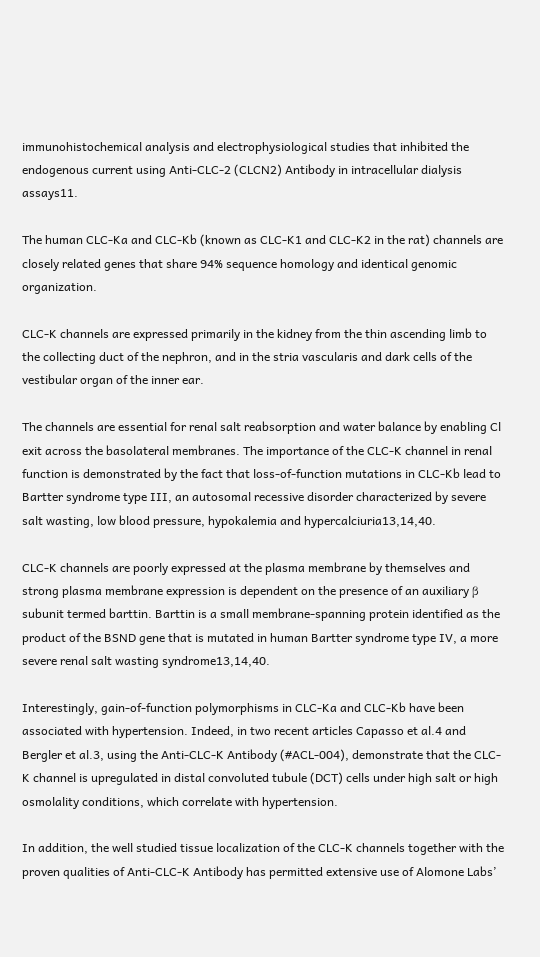immunohistochemical analysis and electrophysiological studies that inhibited the endogenous current using Anti-CLC-2 (CLCN2) Antibody in intracellular dialysis assays11.

The human CLC-Ka and CLC-Kb (known as CLC-K1 and CLC-K2 in the rat) channels are closely related genes that share 94% sequence homology and identical genomic organization.

CLC-K channels are expressed primarily in the kidney from the thin ascending limb to the collecting duct of the nephron, and in the stria vascularis and dark cells of the vestibular organ of the inner ear.

The channels are essential for renal salt reabsorption and water balance by enabling Cl exit across the basolateral membranes. The importance of the CLC-K channel in renal function is demonstrated by the fact that loss-of-function mutations in CLC-Kb lead to Bartter syndrome type III, an autosomal recessive disorder characterized by severe salt wasting, low blood pressure, hypokalemia and hypercalciuria13,14,40.

CLC-K channels are poorly expressed at the plasma membrane by themselves and strong plasma membrane expression is dependent on the presence of an auxiliary β subunit termed barttin. Barttin is a small membrane-spanning protein identified as the product of the BSND gene that is mutated in human Bartter syndrome type IV, a more severe renal salt wasting syndrome13,14,40.

Interestingly, gain-of-function polymorphisms in CLC-Ka and CLC-Kb have been associated with hypertension. Indeed, in two recent articles Capasso et al.4 and Bergler et al.3, using the Anti-CLC-K Antibody (#ACL-004), demonstrate that the CLC-K channel is upregulated in distal convoluted tubule (DCT) cells under high salt or high osmolality conditions, which correlate with hypertension.

In addition, the well studied tissue localization of the CLC-K channels together with the proven qualities of Anti-CLC-K Antibody has permitted extensive use of Alomone Labs’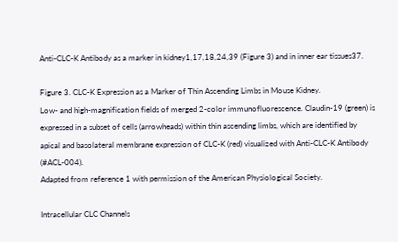Anti-CLC-K Antibody as a marker in kidney1,17,18,24,39 (Figure 3) and in inner ear tissues37.

Figure 3. CLC-K Expression as a Marker of Thin Ascending Limbs in Mouse Kidney.
Low- and high-magnification fields of merged 2-color immunofluorescence. Claudin-19 (green) is expressed in a subset of cells (arrowheads) within thin ascending limbs, which are identified by apical and basolateral membrane expression of CLC-K (red) visualized with Anti-CLC-K Antibody (#ACL-004).
Adapted from reference 1 with permission of the American Physiological Society.

Intracellular CLC Channels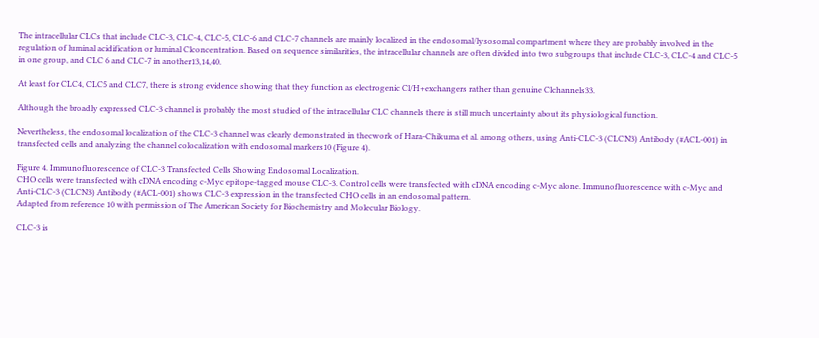The intracellular CLCs that include CLC-3, CLC-4, CLC-5, CLC-6 and CLC-7 channels are mainly localized in the endosomal/lysosomal compartment where they are probably involved in the regulation of luminal acidification or luminal Clconcentration. Based on sequence similarities, the intracellular channels are often divided into two subgroups that include CLC-3, CLC-4 and CLC-5 in one group, and CLC 6 and CLC-7 in another13,14,40.

At least for CLC4, CLC5 and CLC7, there is strong evidence showing that they function as electrogenic Cl/H+exchangers rather than genuine Clchannels33.

Although the broadly expressed CLC-3 channel is probably the most studied of the intracellular CLC channels there is still much uncertainty about its physiological function.

Nevertheless, the endosomal localization of the CLC-3 channel was clearly demonstrated in thecwork of Hara-Chikuma et al. among others, using Anti-CLC-3 (CLCN3) Antibody (#ACL-001) in transfected cells and analyzing the channel colocalization with endosomal markers10 (Figure 4).

Figure 4. Immunofluorescence of CLC-3 Transfected Cells Showing Endosomal Localization.
CHO cells were transfected with cDNA encoding c-Myc epitope-tagged mouse CLC-3. Control cells were transfected with cDNA encoding c-Myc alone. Immunofluorescence with c-Myc and Anti-CLC-3 (CLCN3) Antibody (#ACL-001) shows CLC-3 expression in the transfected CHO cells in an endosomal pattern.
Adapted from reference 10 with permission of The American Society for Biochemistry and Molecular Biology.

CLC-3 is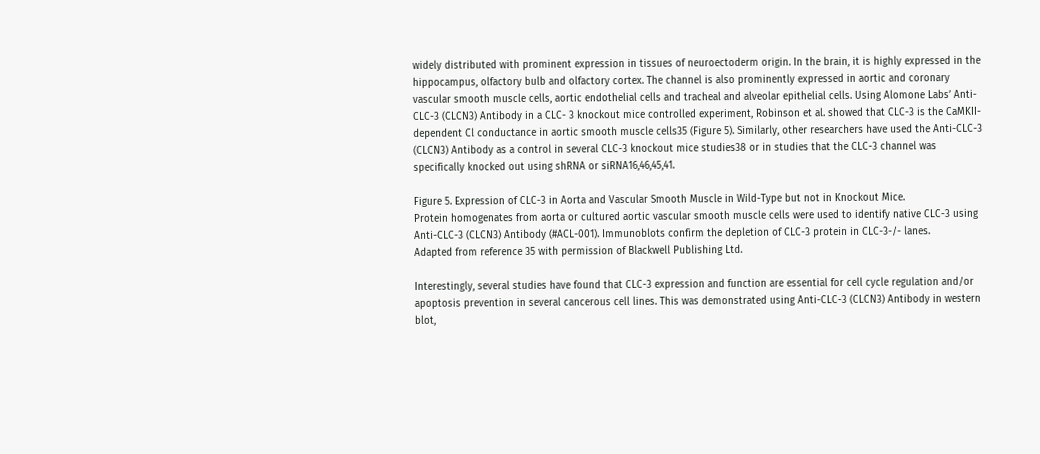widely distributed with prominent expression in tissues of neuroectoderm origin. In the brain, it is highly expressed in the hippocampus, olfactory bulb and olfactory cortex. The channel is also prominently expressed in aortic and coronary vascular smooth muscle cells, aortic endothelial cells and tracheal and alveolar epithelial cells. Using Alomone Labs’ Anti-CLC-3 (CLCN3) Antibody in a CLC- 3 knockout mice controlled experiment, Robinson et al. showed that CLC-3 is the CaMKII-dependent Cl conductance in aortic smooth muscle cells35 (Figure 5). Similarly, other researchers have used the Anti-CLC-3 (CLCN3) Antibody as a control in several CLC-3 knockout mice studies38 or in studies that the CLC-3 channel was specifically knocked out using shRNA or siRNA16,46,45,41.

Figure 5. Expression of CLC-3 in Aorta and Vascular Smooth Muscle in Wild-Type but not in Knockout Mice.
Protein homogenates from aorta or cultured aortic vascular smooth muscle cells were used to identify native CLC-3 using Anti-CLC-3 (CLCN3) Antibody (#ACL-001). Immunoblots confirm the depletion of CLC-3 protein in CLC-3-/- lanes.
Adapted from reference 35 with permission of Blackwell Publishing Ltd.

Interestingly, several studies have found that CLC-3 expression and function are essential for cell cycle regulation and/or apoptosis prevention in several cancerous cell lines. This was demonstrated using Anti-CLC-3 (CLCN3) Antibody in western blot,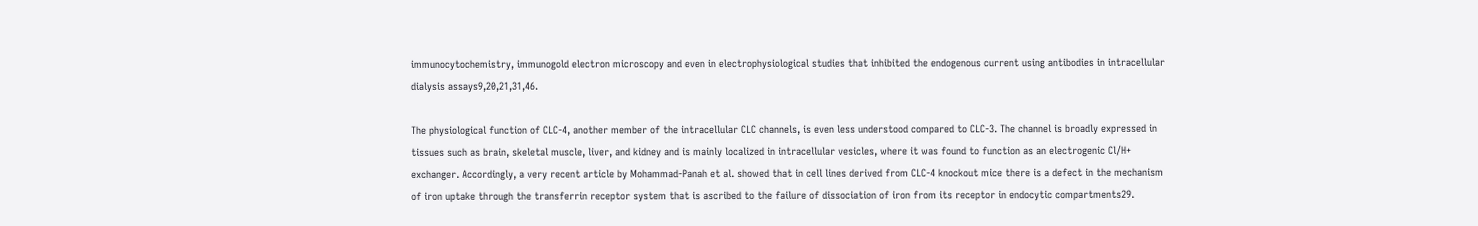immunocytochemistry, immunogold electron microscopy and even in electrophysiological studies that inhibited the endogenous current using antibodies in intracellular dialysis assays9,20,21,31,46.

The physiological function of CLC-4, another member of the intracellular CLC channels, is even less understood compared to CLC-3. The channel is broadly expressed in tissues such as brain, skeletal muscle, liver, and kidney and is mainly localized in intracellular vesicles, where it was found to function as an electrogenic Cl/H+ exchanger. Accordingly, a very recent article by Mohammad-Panah et al. showed that in cell lines derived from CLC-4 knockout mice there is a defect in the mechanism of iron uptake through the transferrin receptor system that is ascribed to the failure of dissociation of iron from its receptor in endocytic compartments29.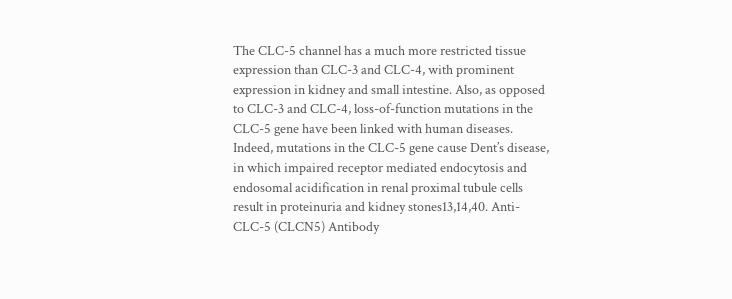The CLC-5 channel has a much more restricted tissue expression than CLC-3 and CLC-4, with prominent expression in kidney and small intestine. Also, as opposed to CLC-3 and CLC-4, loss-of-function mutations in the CLC-5 gene have been linked with human diseases. Indeed, mutations in the CLC-5 gene cause Dent’s disease, in which impaired receptor mediated endocytosis and endosomal acidification in renal proximal tubule cells result in proteinuria and kidney stones13,14,40. Anti-CLC-5 (CLCN5) Antibody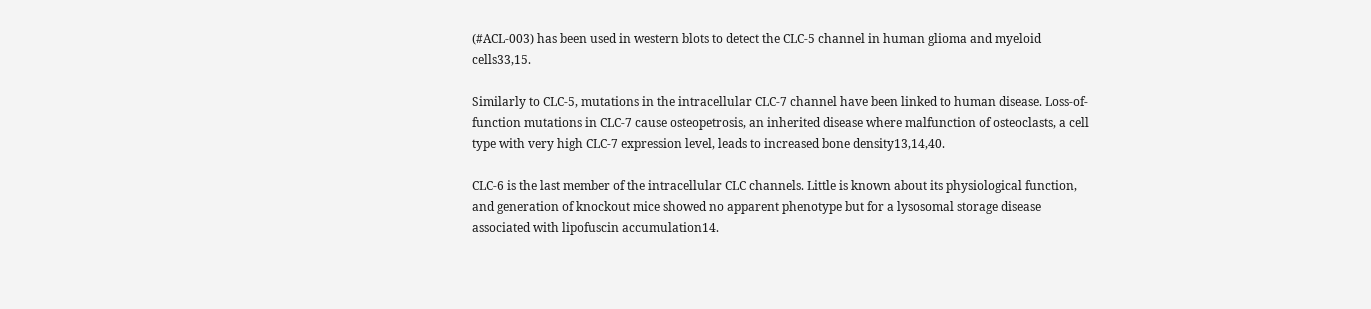(#ACL-003) has been used in western blots to detect the CLC-5 channel in human glioma and myeloid cells33,15.

Similarly to CLC-5, mutations in the intracellular CLC-7 channel have been linked to human disease. Loss-of-function mutations in CLC-7 cause osteopetrosis, an inherited disease where malfunction of osteoclasts, a cell type with very high CLC-7 expression level, leads to increased bone density13,14,40.

CLC-6 is the last member of the intracellular CLC channels. Little is known about its physiological function, and generation of knockout mice showed no apparent phenotype but for a lysosomal storage disease associated with lipofuscin accumulation14.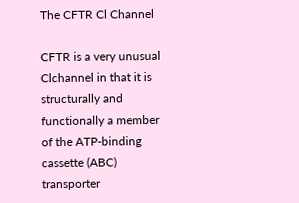The CFTR Cl Channel

CFTR is a very unusual Clchannel in that it is structurally and functionally a member of the ATP-binding cassette (ABC) transporter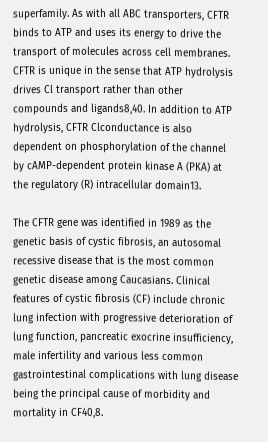superfamily. As with all ABC transporters, CFTR binds to ATP and uses its energy to drive the transport of molecules across cell membranes. CFTR is unique in the sense that ATP hydrolysis drives Cl transport rather than other compounds and ligands8,40. In addition to ATP hydrolysis, CFTR Clconductance is also dependent on phosphorylation of the channel by cAMP-dependent protein kinase A (PKA) at the regulatory (R) intracellular domain13.

The CFTR gene was identified in 1989 as the genetic basis of cystic fibrosis, an autosomal recessive disease that is the most common genetic disease among Caucasians. Clinical features of cystic fibrosis (CF) include chronic lung infection with progressive deterioration of lung function, pancreatic exocrine insufficiency, male infertility and various less common gastrointestinal complications with lung disease being the principal cause of morbidity and mortality in CF40,8.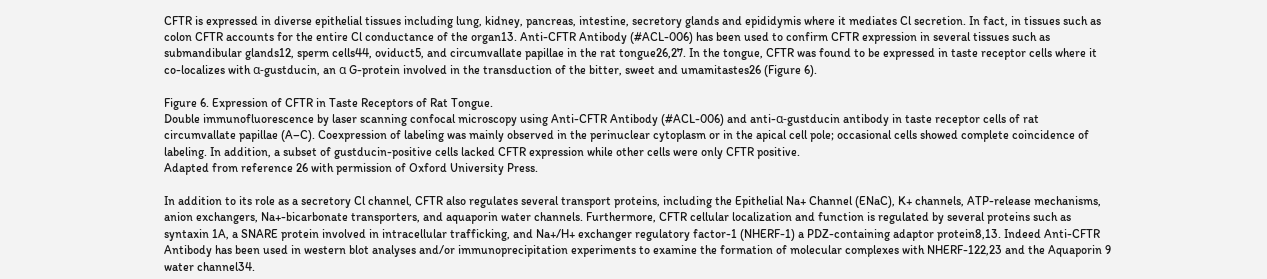CFTR is expressed in diverse epithelial tissues including lung, kidney, pancreas, intestine, secretory glands and epididymis where it mediates Cl secretion. In fact, in tissues such as colon CFTR accounts for the entire Cl conductance of the organ13. Anti-CFTR Antibody (#ACL-006) has been used to confirm CFTR expression in several tissues such as submandibular glands12, sperm cells44, oviduct5, and circumvallate papillae in the rat tongue26,27. In the tongue, CFTR was found to be expressed in taste receptor cells where it co-localizes with α-gustducin, an α G-protein involved in the transduction of the bitter, sweet and umamitastes26 (Figure 6).

Figure 6. Expression of CFTR in Taste Receptors of Rat Tongue.
Double immunofluorescence by laser scanning confocal microscopy using Anti-CFTR Antibody (#ACL-006) and anti-α-gustducin antibody in taste receptor cells of rat circumvallate papillae (A–C). Coexpression of labeling was mainly observed in the perinuclear cytoplasm or in the apical cell pole; occasional cells showed complete coincidence of labeling. In addition, a subset of gustducin-positive cells lacked CFTR expression while other cells were only CFTR positive.
Adapted from reference 26 with permission of Oxford University Press.

In addition to its role as a secretory Cl channel, CFTR also regulates several transport proteins, including the Epithelial Na+ Channel (ENaC), K+ channels, ATP-release mechanisms, anion exchangers, Na+-bicarbonate transporters, and aquaporin water channels. Furthermore, CFTR cellular localization and function is regulated by several proteins such as syntaxin 1A, a SNARE protein involved in intracellular trafficking, and Na+/H+ exchanger regulatory factor-1 (NHERF-1) a PDZ-containing adaptor protein8,13. Indeed Anti-CFTR Antibody has been used in western blot analyses and/or immunoprecipitation experiments to examine the formation of molecular complexes with NHERF-122,23 and the Aquaporin 9 water channel34.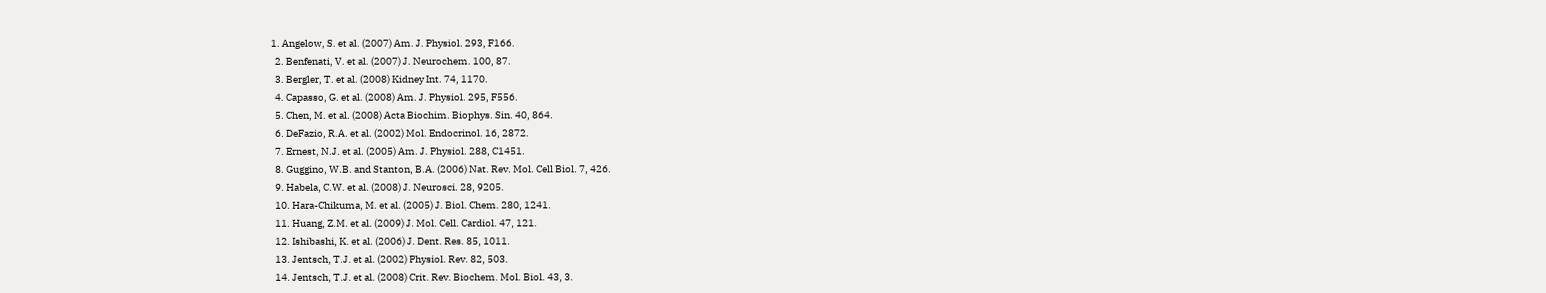1. Angelow, S. et al. (2007) Am. J. Physiol. 293, F166.
  2. Benfenati, V. et al. (2007) J. Neurochem. 100, 87.
  3. Bergler, T. et al. (2008) Kidney Int. 74, 1170.
  4. Capasso, G. et al. (2008) Am. J. Physiol. 295, F556.
  5. Chen, M. et al. (2008) Acta Biochim. Biophys. Sin. 40, 864.
  6. DeFazio, R.A. et al. (2002) Mol. Endocrinol. 16, 2872.
  7. Ernest, N.J. et al. (2005) Am. J. Physiol. 288, C1451.
  8. Guggino, W.B. and Stanton, B.A. (2006) Nat. Rev. Mol. Cell Biol. 7, 426.
  9. Habela, C.W. et al. (2008) J. Neurosci. 28, 9205.
  10. Hara-Chikuma, M. et al. (2005) J. Biol. Chem. 280, 1241.
  11. Huang, Z.M. et al. (2009) J. Mol. Cell. Cardiol. 47, 121.
  12. Ishibashi, K. et al. (2006) J. Dent. Res. 85, 1011.
  13. Jentsch, T.J. et al. (2002) Physiol. Rev. 82, 503.
  14. Jentsch, T.J. et al. (2008) Crit. Rev. Biochem. Mol. Biol. 43, 3.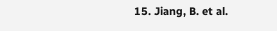15. Jiang, B. et al.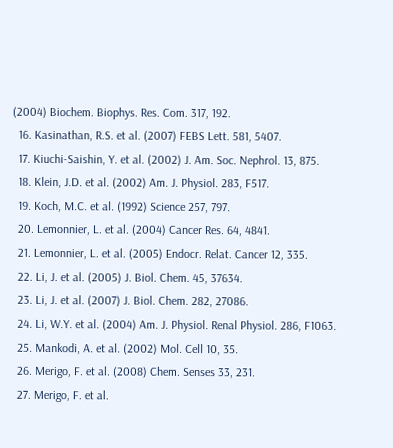(2004) Biochem. Biophys. Res. Com. 317, 192.
  16. Kasinathan, R.S. et al. (2007) FEBS Lett. 581, 5407.
  17. Kiuchi-Saishin, Y. et al. (2002) J. Am. Soc. Nephrol. 13, 875.
  18. Klein, J.D. et al. (2002) Am. J. Physiol. 283, F517.
  19. Koch, M.C. et al. (1992) Science 257, 797.
  20. Lemonnier, L. et al. (2004) Cancer Res. 64, 4841.
  21. Lemonnier, L. et al. (2005) Endocr. Relat. Cancer 12, 335.
  22. Li, J. et al. (2005) J. Biol. Chem. 45, 37634.
  23. Li, J. et al. (2007) J. Biol. Chem. 282, 27086.
  24. Li, W.Y. et al. (2004) Am. J. Physiol. Renal Physiol. 286, F1063.
  25. Mankodi, A. et al. (2002) Mol. Cell 10, 35.
  26. Merigo, F. et al. (2008) Chem. Senses 33, 231.
  27. Merigo, F. et al.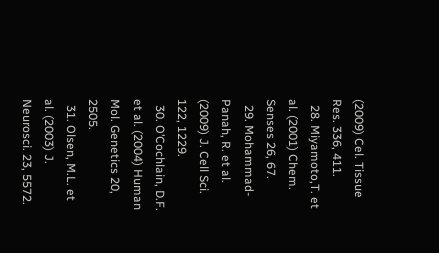(2009) Cel. Tissue Res. 336, 411.
  28. Miyamoto,T. et al. (2001) Chem. Senses 26, 67.
  29. Mohammad-Panah, R. et al. (2009) J. Cell Sci. 122, 1229.
  30. O’Cochlain, D.F. et al. (2004) Human Mol. Genetics 20, 2505.
  31. Olsen, M.L. et al. (2003) J. Neurosci. 23, 5572.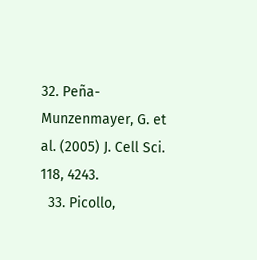32. Peña-Munzenmayer, G. et al. (2005) J. Cell Sci. 118, 4243.
  33. Picollo,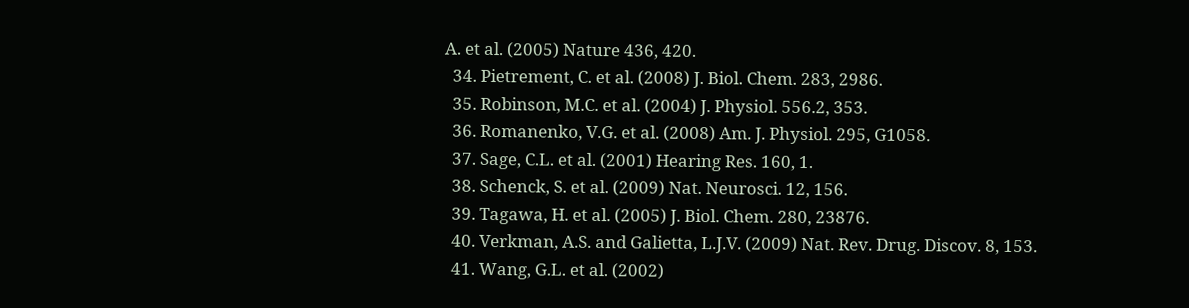A. et al. (2005) Nature 436, 420.
  34. Pietrement, C. et al. (2008) J. Biol. Chem. 283, 2986.
  35. Robinson, M.C. et al. (2004) J. Physiol. 556.2, 353.
  36. Romanenko, V.G. et al. (2008) Am. J. Physiol. 295, G1058.
  37. Sage, C.L. et al. (2001) Hearing Res. 160, 1.
  38. Schenck, S. et al. (2009) Nat. Neurosci. 12, 156.
  39. Tagawa, H. et al. (2005) J. Biol. Chem. 280, 23876.
  40. Verkman, A.S. and Galietta, L.J.V. (2009) Nat. Rev. Drug. Discov. 8, 153.
  41. Wang, G.L. et al. (2002)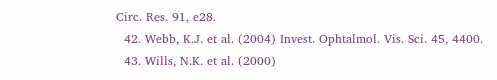Circ. Res. 91, e28.
  42. Webb, K.J. et al. (2004) Invest. Ophtalmol. Vis. Sci. 45, 4400.
  43. Wills, N.K. et al. (2000)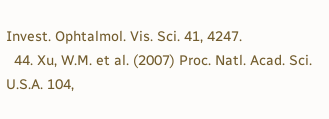Invest. Ophtalmol. Vis. Sci. 41, 4247.
  44. Xu, W.M. et al. (2007) Proc. Natl. Acad. Sci. U.S.A. 104,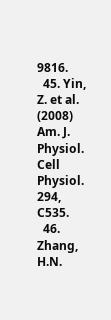9816.
  45. Yin, Z. et al. (2008) Am. J. Physiol. Cell Physiol. 294, C535.
  46. Zhang, H.N.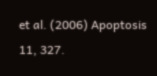et al. (2006) Apoptosis 11, 327.